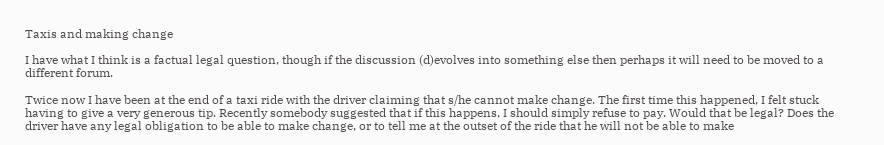Taxis and making change

I have what I think is a factual legal question, though if the discussion (d)evolves into something else then perhaps it will need to be moved to a different forum.

Twice now I have been at the end of a taxi ride with the driver claiming that s/he cannot make change. The first time this happened, I felt stuck having to give a very generous tip. Recently somebody suggested that if this happens, I should simply refuse to pay. Would that be legal? Does the driver have any legal obligation to be able to make change, or to tell me at the outset of the ride that he will not be able to make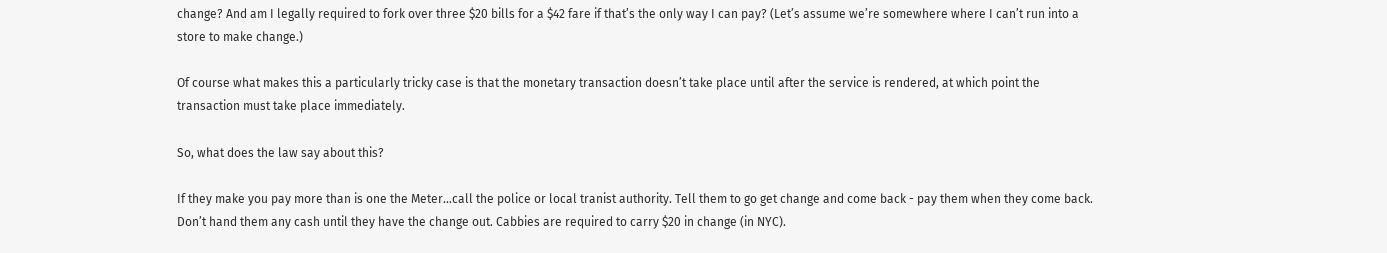change? And am I legally required to fork over three $20 bills for a $42 fare if that’s the only way I can pay? (Let’s assume we’re somewhere where I can’t run into a store to make change.)

Of course what makes this a particularly tricky case is that the monetary transaction doesn’t take place until after the service is rendered, at which point the transaction must take place immediately.

So, what does the law say about this?

If they make you pay more than is one the Meter…call the police or local tranist authority. Tell them to go get change and come back - pay them when they come back. Don’t hand them any cash until they have the change out. Cabbies are required to carry $20 in change (in NYC).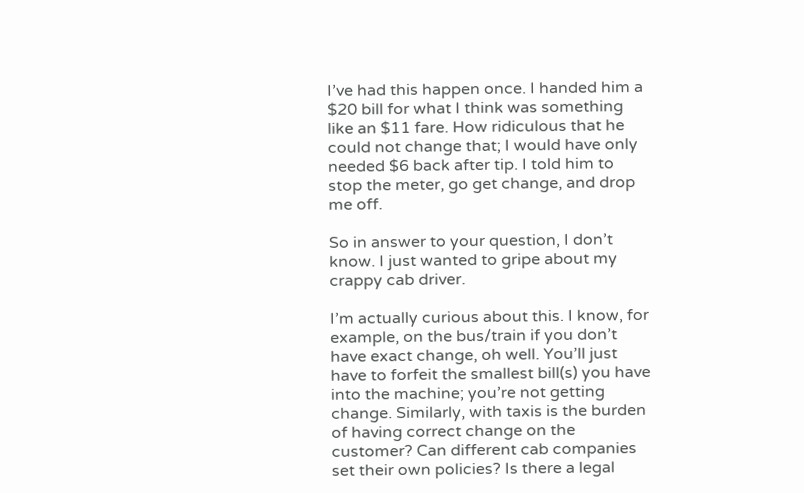I’ve had this happen once. I handed him a $20 bill for what I think was something like an $11 fare. How ridiculous that he could not change that; I would have only needed $6 back after tip. I told him to stop the meter, go get change, and drop me off.

So in answer to your question, I don’t know. I just wanted to gripe about my crappy cab driver.

I’m actually curious about this. I know, for example, on the bus/train if you don’t have exact change, oh well. You’ll just have to forfeit the smallest bill(s) you have into the machine; you’re not getting change. Similarly, with taxis is the burden of having correct change on the customer? Can different cab companies set their own policies? Is there a legal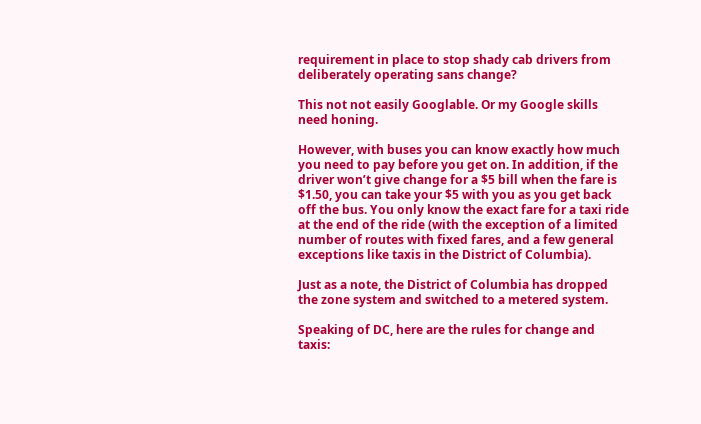requirement in place to stop shady cab drivers from deliberately operating sans change?

This not not easily Googlable. Or my Google skills need honing.

However, with buses you can know exactly how much you need to pay before you get on. In addition, if the driver won’t give change for a $5 bill when the fare is $1.50, you can take your $5 with you as you get back off the bus. You only know the exact fare for a taxi ride at the end of the ride (with the exception of a limited number of routes with fixed fares, and a few general exceptions like taxis in the District of Columbia).

Just as a note, the District of Columbia has dropped the zone system and switched to a metered system.

Speaking of DC, here are the rules for change and taxis: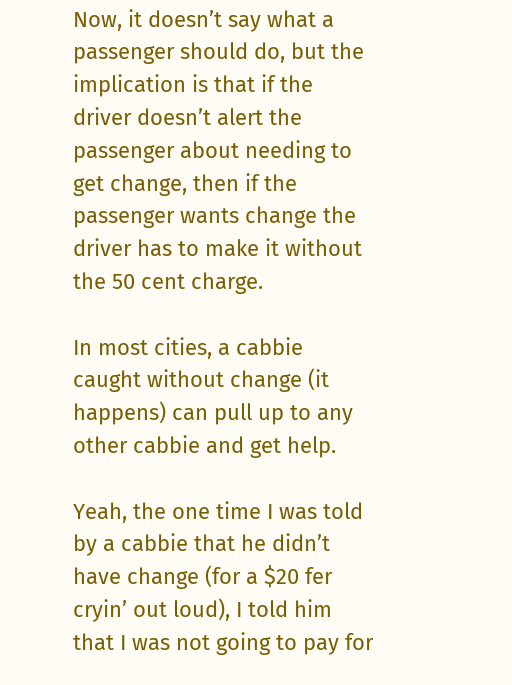Now, it doesn’t say what a passenger should do, but the implication is that if the driver doesn’t alert the passenger about needing to get change, then if the passenger wants change the driver has to make it without the 50 cent charge.

In most cities, a cabbie caught without change (it happens) can pull up to any other cabbie and get help.

Yeah, the one time I was told by a cabbie that he didn’t have change (for a $20 fer cryin’ out loud), I told him that I was not going to pay for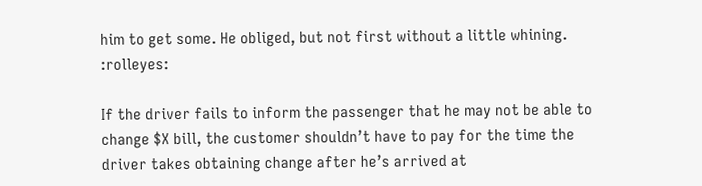him to get some. He obliged, but not first without a little whining. :rolleyes:

If the driver fails to inform the passenger that he may not be able to change $X bill, the customer shouldn’t have to pay for the time the driver takes obtaining change after he’s arrived at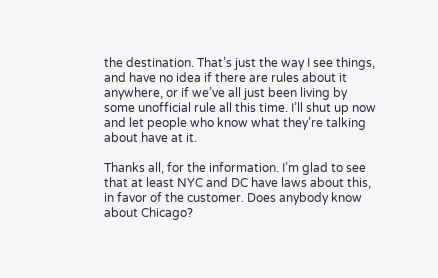the destination. That’s just the way I see things, and have no idea if there are rules about it anywhere, or if we’ve all just been living by some unofficial rule all this time. I’ll shut up now and let people who know what they’re talking about have at it.

Thanks all, for the information. I’m glad to see that at least NYC and DC have laws about this, in favor of the customer. Does anybody know about Chicago?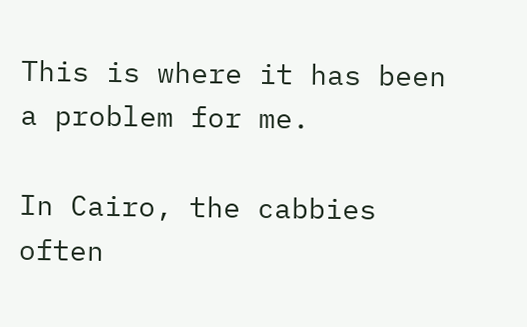This is where it has been a problem for me.

In Cairo, the cabbies often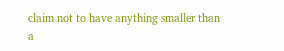claim not to have anything smaller than a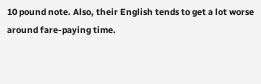10 pound note. Also, their English tends to get a lot worse around fare-paying time.